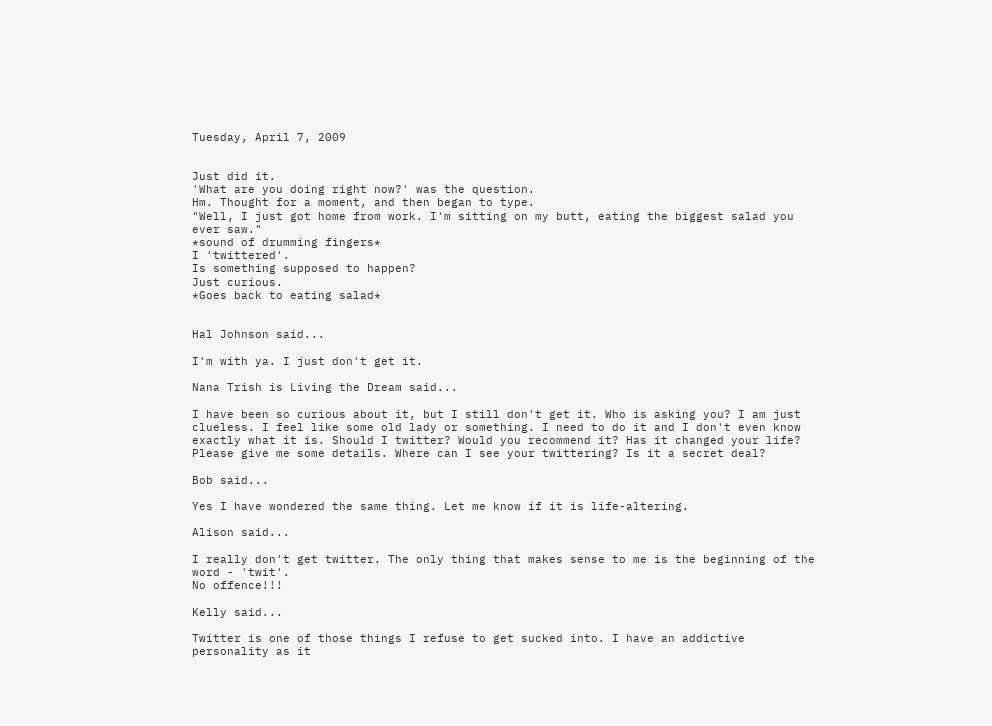Tuesday, April 7, 2009


Just did it.
'What are you doing right now?' was the question.
Hm. Thought for a moment, and then began to type.
"Well, I just got home from work. I'm sitting on my butt, eating the biggest salad you ever saw."
*sound of drumming fingers*
I 'twittered'.
Is something supposed to happen?
Just curious.
*Goes back to eating salad*


Hal Johnson said...

I'm with ya. I just don't get it.

Nana Trish is Living the Dream said...

I have been so curious about it, but I still don't get it. Who is asking you? I am just clueless. I feel like some old lady or something. I need to do it and I don't even know exactly what it is. Should I twitter? Would you recommend it? Has it changed your life? Please give me some details. Where can I see your twittering? Is it a secret deal?

Bob said...

Yes I have wondered the same thing. Let me know if it is life-altering.

Alison said...

I really don't get twitter. The only thing that makes sense to me is the beginning of the word - 'twit'.
No offence!!!

Kelly said...

Twitter is one of those things I refuse to get sucked into. I have an addictive personality as it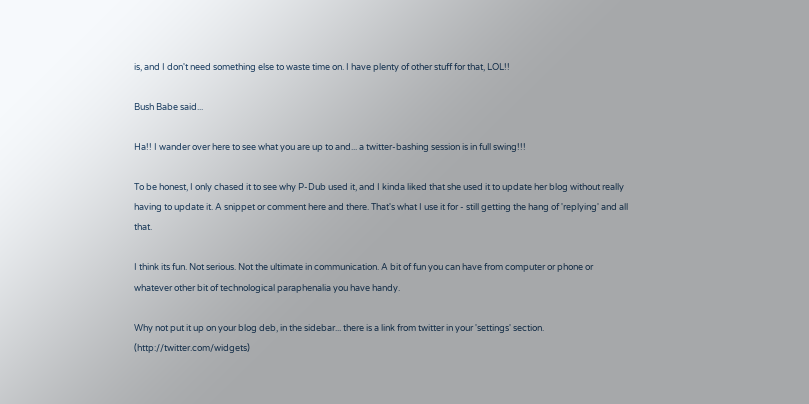is, and I don't need something else to waste time on. I have plenty of other stuff for that, LOL!!

Bush Babe said...

Ha!! I wander over here to see what you are up to and... a twitter-bashing session is in full swing!!!

To be honest, I only chased it to see why P-Dub used it, and I kinda liked that she used it to update her blog without really having to update it. A snippet or comment here and there. That's what I use it for - still getting the hang of 'replying' and all that.

I think its fun. Not serious. Not the ultimate in communication. A bit of fun you can have from computer or phone or whatever other bit of technological paraphenalia you have handy.

Why not put it up on your blog deb, in the sidebar... there is a link from twitter in your 'settings' section. (http://twitter.com/widgets)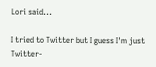Lori said...

I tried to Twitter but I guess I'm just Twitter-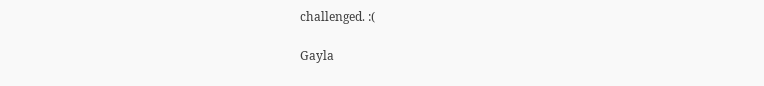challenged. :(

Gayla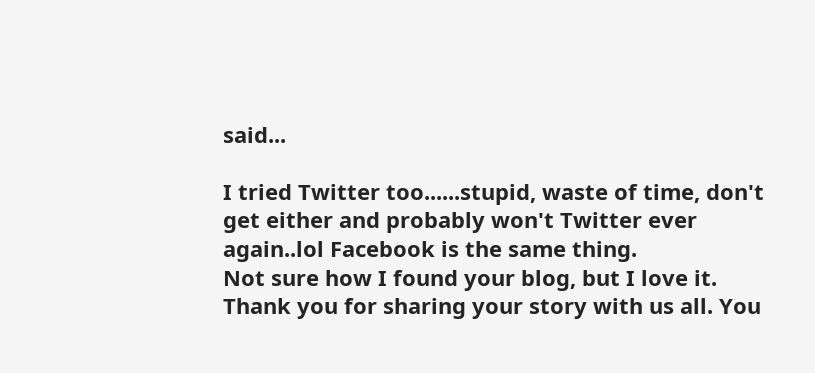said...

I tried Twitter too......stupid, waste of time, don't get either and probably won't Twitter ever again..lol Facebook is the same thing.
Not sure how I found your blog, but I love it. Thank you for sharing your story with us all. You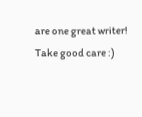are one great writer!
Take good care :)